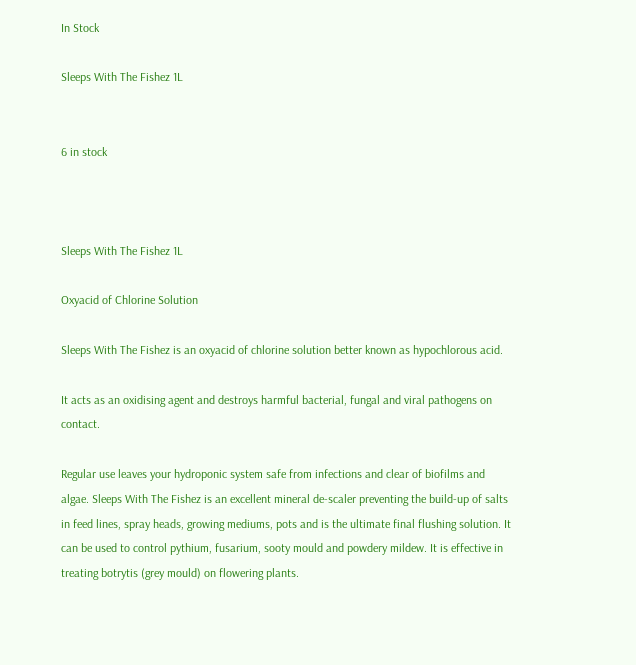In Stock

Sleeps With The Fishez 1L


6 in stock



Sleeps With The Fishez 1L

Oxyacid of Chlorine Solution

Sleeps With The Fishez is an oxyacid of chlorine solution better known as hypochlorous acid.

It acts as an oxidising agent and destroys harmful bacterial, fungal and viral pathogens on contact.

Regular use leaves your hydroponic system safe from infections and clear of biofilms and algae. Sleeps With The Fishez is an excellent mineral de-scaler preventing the build-up of salts in feed lines, spray heads, growing mediums, pots and is the ultimate final flushing solution. It can be used to control pythium, fusarium, sooty mould and powdery mildew. It is effective in treating botrytis (grey mould) on flowering plants.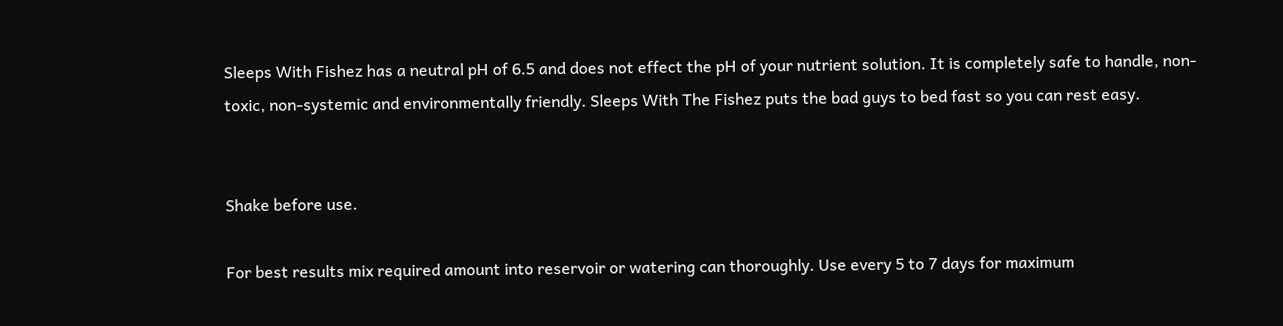Sleeps With Fishez has a neutral pH of 6.5 and does not effect the pH of your nutrient solution. It is completely safe to handle, non-toxic, non-systemic and environmentally friendly. Sleeps With The Fishez puts the bad guys to bed fast so you can rest easy.


Shake before use.

For best results mix required amount into reservoir or watering can thoroughly. Use every 5 to 7 days for maximum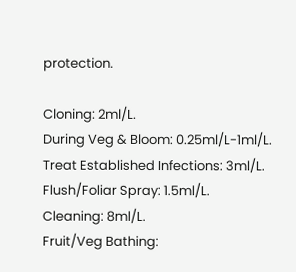protection.

Cloning: 2ml/L.
During Veg & Bloom: 0.25ml/L-1ml/L.
Treat Established Infections: 3ml/L.
Flush/Foliar Spray: 1.5ml/L.
Cleaning: 8ml/L.
Fruit/Veg Bathing: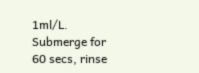1ml/L. Submerge for 60 secs, rinse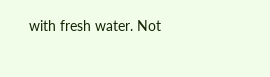with fresh water. Not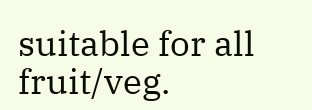suitable for all fruit/veg.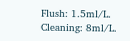Flush: 1.5ml/L.
Cleaning: 8ml/L.